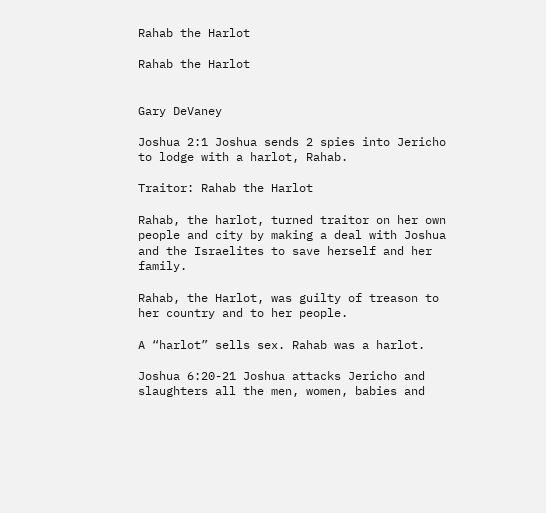Rahab the Harlot

Rahab the Harlot


Gary DeVaney

Joshua 2:1 Joshua sends 2 spies into Jericho to lodge with a harlot, Rahab.

Traitor: Rahab the Harlot

Rahab, the harlot, turned traitor on her own people and city by making a deal with Joshua and the Israelites to save herself and her family.

Rahab, the Harlot, was guilty of treason to her country and to her people.

A “harlot” sells sex. Rahab was a harlot.

Joshua 6:20-21 Joshua attacks Jericho and slaughters all the men, women, babies and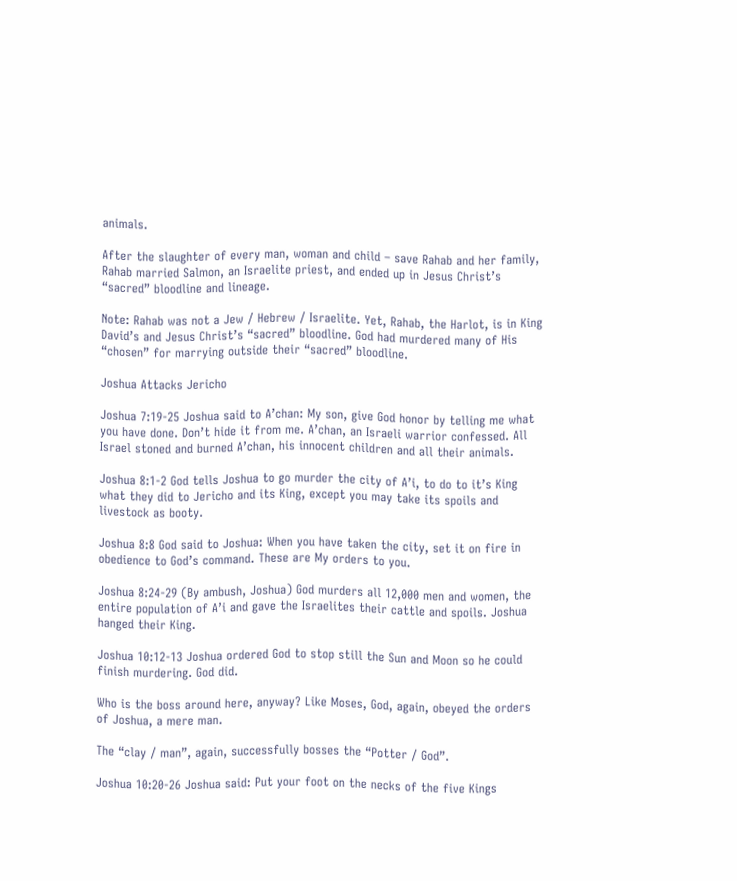animals.

After the slaughter of every man, woman and child – save Rahab and her family, Rahab married Salmon, an Israelite priest, and ended up in Jesus Christ’s “sacred” bloodline and lineage.

Note: Rahab was not a Jew / Hebrew / Israelite. Yet, Rahab, the Harlot, is in King David’s and Jesus Christ’s “sacred” bloodline. God had murdered many of His “chosen” for marrying outside their “sacred” bloodline.

Joshua Attacks Jericho

Joshua 7:19-25 Joshua said to A’chan: My son, give God honor by telling me what you have done. Don’t hide it from me. A’chan, an Israeli warrior confessed. All Israel stoned and burned A’chan, his innocent children and all their animals.

Joshua 8:1-2 God tells Joshua to go murder the city of A’i, to do to it’s King what they did to Jericho and its King, except you may take its spoils and livestock as booty.

Joshua 8:8 God said to Joshua: When you have taken the city, set it on fire in obedience to God’s command. These are My orders to you.

Joshua 8:24-29 (By ambush, Joshua) God murders all 12,000 men and women, the entire population of A’i and gave the Israelites their cattle and spoils. Joshua hanged their King.

Joshua 10:12-13 Joshua ordered God to stop still the Sun and Moon so he could finish murdering. God did.

Who is the boss around here, anyway? Like Moses, God, again, obeyed the orders of Joshua, a mere man.

The “clay / man”, again, successfully bosses the “Potter / God”.

Joshua 10:20-26 Joshua said: Put your foot on the necks of the five Kings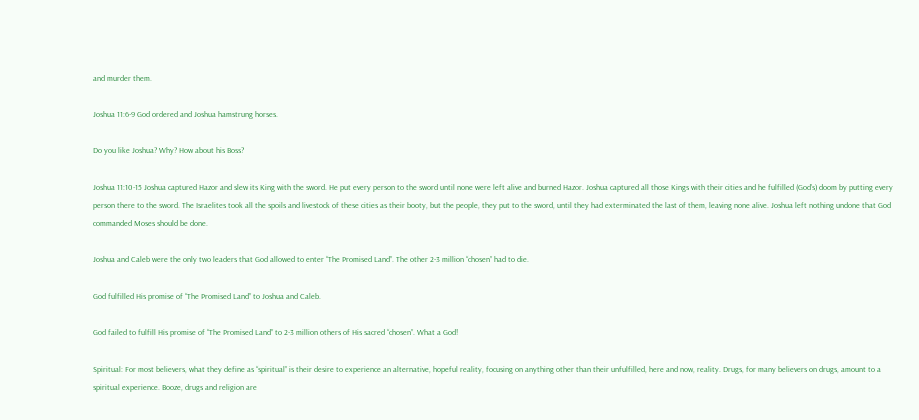and murder them.

Joshua 11:6-9 God ordered and Joshua hamstrung horses.

Do you like Joshua? Why? How about his Boss?

Joshua 11:10-15 Joshua captured Hazor and slew its King with the sword. He put every person to the sword until none were left alive and burned Hazor. Joshua captured all those Kings with their cities and he fulfilled (God’s) doom by putting every person there to the sword. The Israelites took all the spoils and livestock of these cities as their booty, but the people, they put to the sword, until they had exterminated the last of them, leaving none alive. Joshua left nothing undone that God commanded Moses should be done.

Joshua and Caleb were the only two leaders that God allowed to enter “The Promised Land”. The other 2-3 million “chosen” had to die.

God fulfilled His promise of “The Promised Land” to Joshua and Caleb.

God failed to fulfill His promise of “The Promised Land” to 2-3 million others of His sacred “chosen”. What a God!

Spiritual: For most believers, what they define as “spiritual” is their desire to experience an alternative, hopeful reality, focusing on anything other than their unfulfilled, here and now, reality. Drugs, for many believers on drugs, amount to a spiritual experience. Booze, drugs and religion are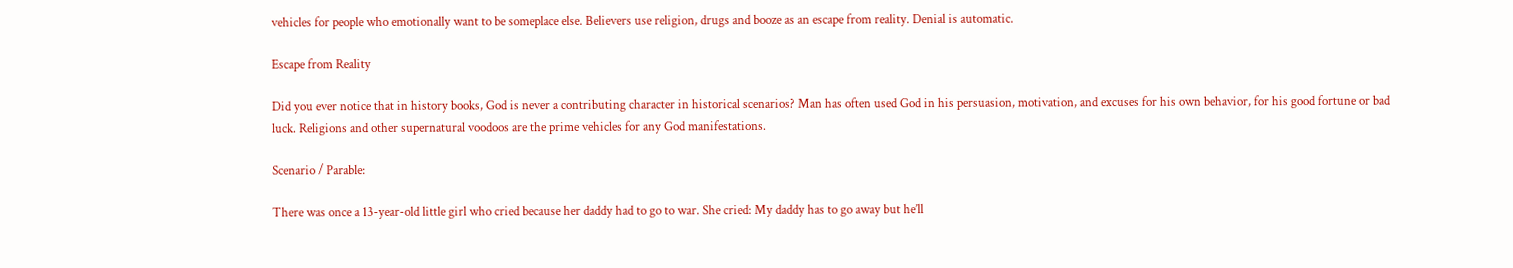vehicles for people who emotionally want to be someplace else. Believers use religion, drugs and booze as an escape from reality. Denial is automatic.

Escape from Reality

Did you ever notice that in history books, God is never a contributing character in historical scenarios? Man has often used God in his persuasion, motivation, and excuses for his own behavior, for his good fortune or bad luck. Religions and other supernatural voodoos are the prime vehicles for any God manifestations.

Scenario / Parable:

There was once a 13-year-old little girl who cried because her daddy had to go to war. She cried: My daddy has to go away but he’ll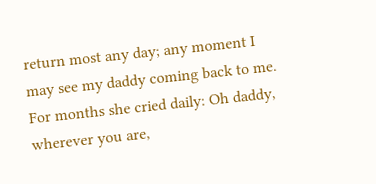return most any day; any moment I may see my daddy coming back to me. For months she cried daily: Oh daddy, wherever you are,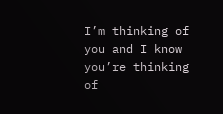I’m thinking of you and I know you’re thinking of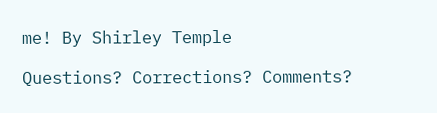me! By Shirley Temple

Questions? Corrections? Comments?